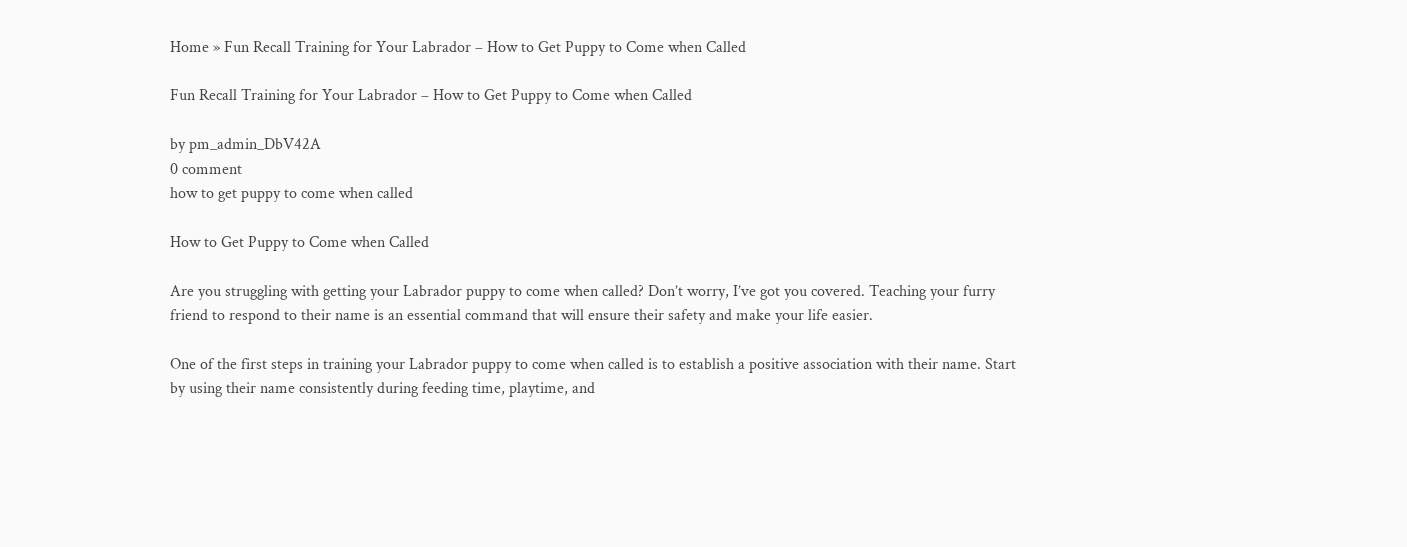Home » Fun Recall Training for Your Labrador – How to Get Puppy to Come when Called

Fun Recall Training for Your Labrador – How to Get Puppy to Come when Called

by pm_admin_DbV42A
0 comment
how to get puppy to come when called

How to Get Puppy to Come when Called

Are you struggling with getting your Labrador puppy to come when called? Don’t worry, I’ve got you covered. Teaching your furry friend to respond to their name is an essential command that will ensure their safety and make your life easier.

One of the first steps in training your Labrador puppy to come when called is to establish a positive association with their name. Start by using their name consistently during feeding time, playtime, and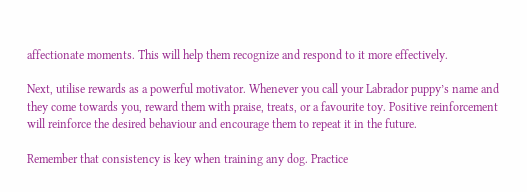affectionate moments. This will help them recognize and respond to it more effectively.

Next, utilise rewards as a powerful motivator. Whenever you call your Labrador puppy’s name and they come towards you, reward them with praise, treats, or a favourite toy. Positive reinforcement will reinforce the desired behaviour and encourage them to repeat it in the future.

Remember that consistency is key when training any dog. Practice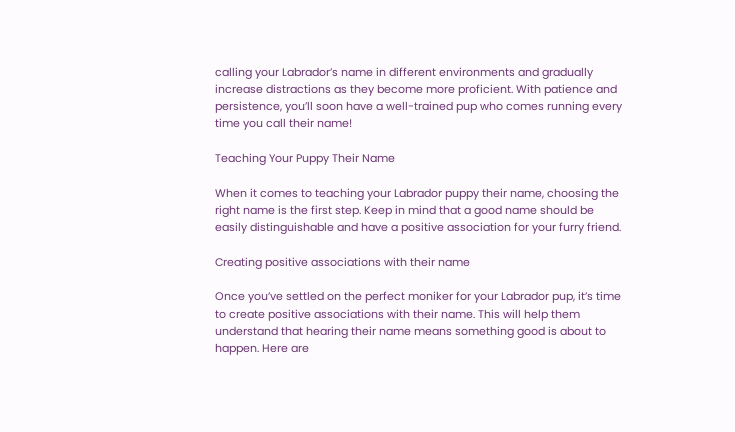calling your Labrador’s name in different environments and gradually increase distractions as they become more proficient. With patience and persistence, you’ll soon have a well-trained pup who comes running every time you call their name!

Teaching Your Puppy Their Name

When it comes to teaching your Labrador puppy their name, choosing the right name is the first step. Keep in mind that a good name should be easily distinguishable and have a positive association for your furry friend.

Creating positive associations with their name

Once you’ve settled on the perfect moniker for your Labrador pup, it’s time to create positive associations with their name. This will help them understand that hearing their name means something good is about to happen. Here are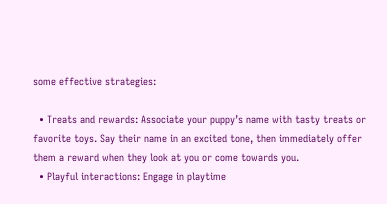some effective strategies:

  • Treats and rewards: Associate your puppy’s name with tasty treats or favorite toys. Say their name in an excited tone, then immediately offer them a reward when they look at you or come towards you.
  • Playful interactions: Engage in playtime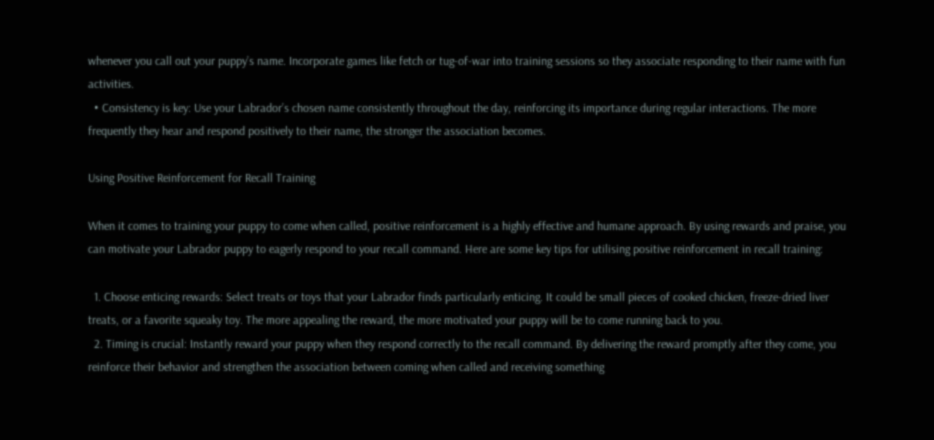whenever you call out your puppy’s name. Incorporate games like fetch or tug-of-war into training sessions so they associate responding to their name with fun activities.
  • Consistency is key: Use your Labrador’s chosen name consistently throughout the day, reinforcing its importance during regular interactions. The more frequently they hear and respond positively to their name, the stronger the association becomes.

Using Positive Reinforcement for Recall Training

When it comes to training your puppy to come when called, positive reinforcement is a highly effective and humane approach. By using rewards and praise, you can motivate your Labrador puppy to eagerly respond to your recall command. Here are some key tips for utilising positive reinforcement in recall training:

  1. Choose enticing rewards: Select treats or toys that your Labrador finds particularly enticing. It could be small pieces of cooked chicken, freeze-dried liver treats, or a favorite squeaky toy. The more appealing the reward, the more motivated your puppy will be to come running back to you.
  2. Timing is crucial: Instantly reward your puppy when they respond correctly to the recall command. By delivering the reward promptly after they come, you reinforce their behavior and strengthen the association between coming when called and receiving something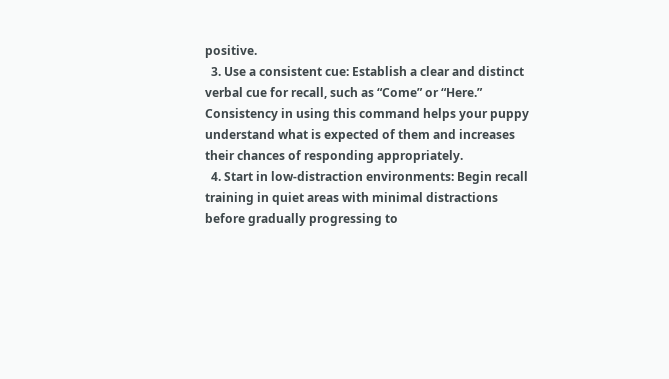positive.
  3. Use a consistent cue: Establish a clear and distinct verbal cue for recall, such as “Come” or “Here.” Consistency in using this command helps your puppy understand what is expected of them and increases their chances of responding appropriately.
  4. Start in low-distraction environments: Begin recall training in quiet areas with minimal distractions before gradually progressing to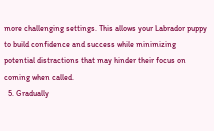more challenging settings. This allows your Labrador puppy to build confidence and success while minimizing potential distractions that may hinder their focus on coming when called.
  5. Gradually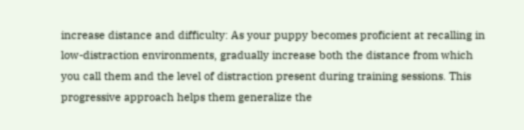increase distance and difficulty: As your puppy becomes proficient at recalling in low-distraction environments, gradually increase both the distance from which you call them and the level of distraction present during training sessions. This progressive approach helps them generalize the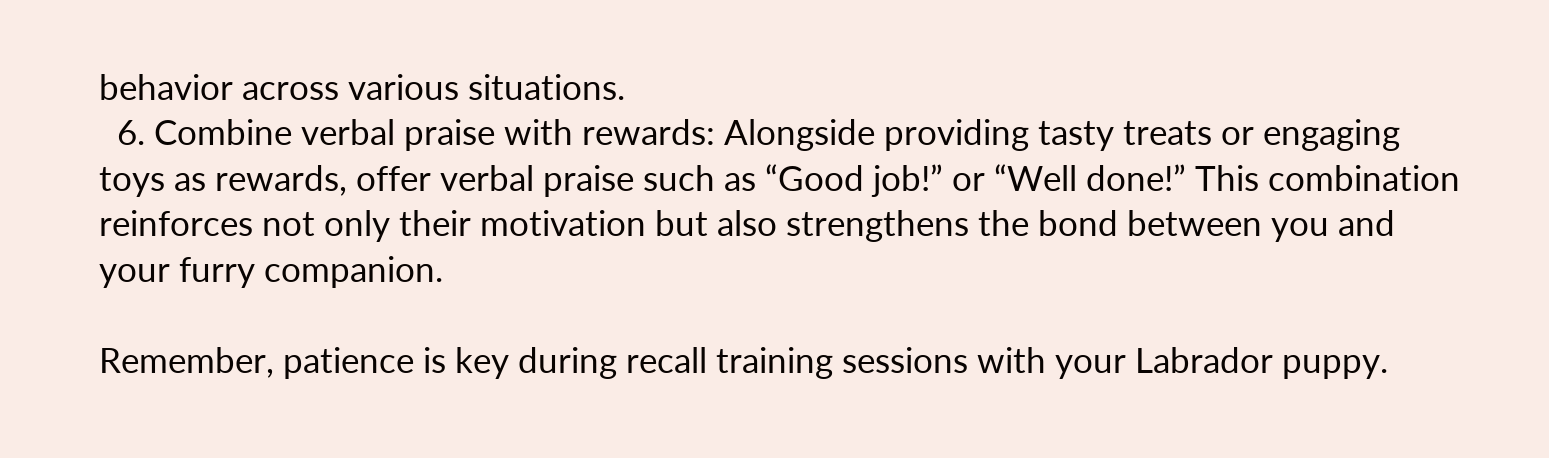behavior across various situations.
  6. Combine verbal praise with rewards: Alongside providing tasty treats or engaging toys as rewards, offer verbal praise such as “Good job!” or “Well done!” This combination reinforces not only their motivation but also strengthens the bond between you and your furry companion.

Remember, patience is key during recall training sessions with your Labrador puppy.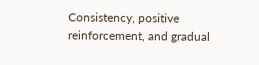Consistency, positive reinforcement, and gradual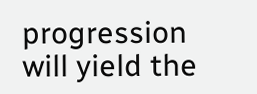progression will yield the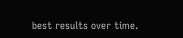best results over time.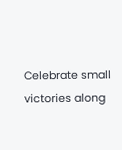Celebrate small victories along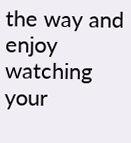the way and enjoy watching your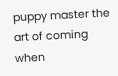puppy master the art of coming when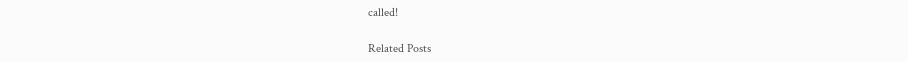called!

Related Posts